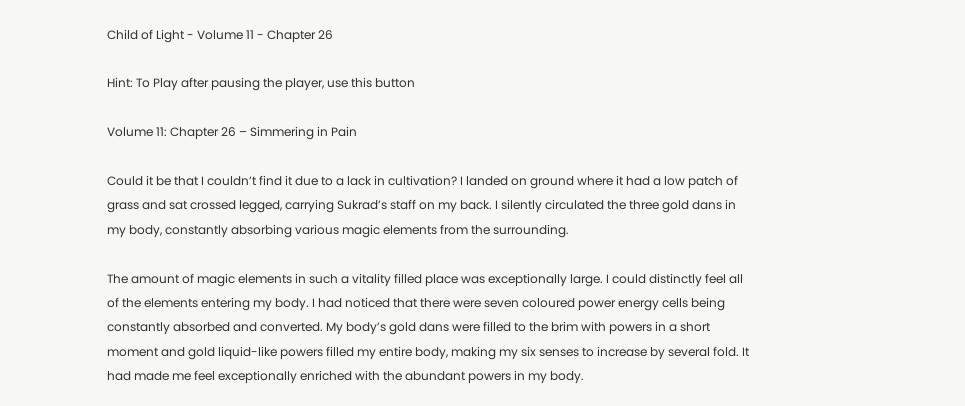Child of Light - Volume 11 - Chapter 26

Hint: To Play after pausing the player, use this button

Volume 11: Chapter 26 – Simmering in Pain

Could it be that I couldn’t find it due to a lack in cultivation? I landed on ground where it had a low patch of grass and sat crossed legged, carrying Sukrad’s staff on my back. I silently circulated the three gold dans in my body, constantly absorbing various magic elements from the surrounding.

The amount of magic elements in such a vitality filled place was exceptionally large. I could distinctly feel all of the elements entering my body. I had noticed that there were seven coloured power energy cells being constantly absorbed and converted. My body’s gold dans were filled to the brim with powers in a short moment and gold liquid-like powers filled my entire body, making my six senses to increase by several fold. It had made me feel exceptionally enriched with the abundant powers in my body.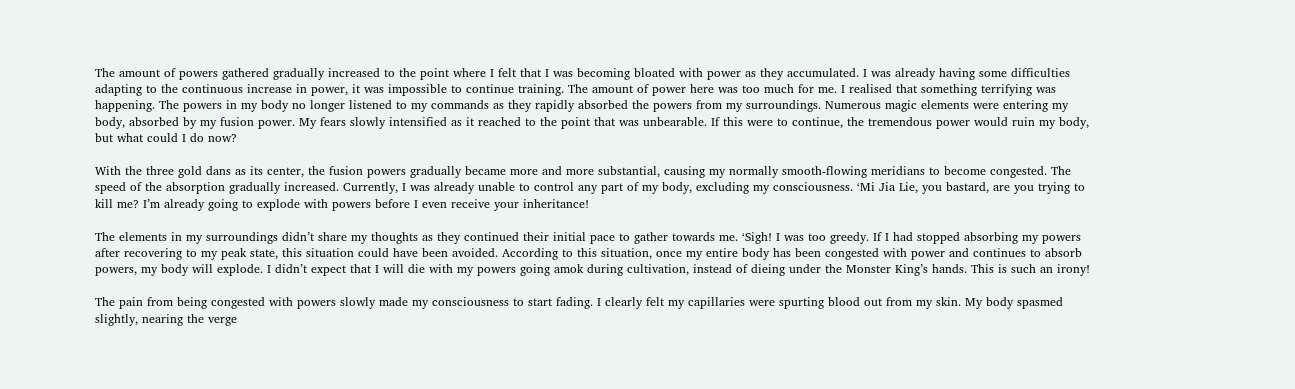The amount of powers gathered gradually increased to the point where I felt that I was becoming bloated with power as they accumulated. I was already having some difficulties adapting to the continuous increase in power, it was impossible to continue training. The amount of power here was too much for me. I realised that something terrifying was happening. The powers in my body no longer listened to my commands as they rapidly absorbed the powers from my surroundings. Numerous magic elements were entering my body, absorbed by my fusion power. My fears slowly intensified as it reached to the point that was unbearable. If this were to continue, the tremendous power would ruin my body, but what could I do now?

With the three gold dans as its center, the fusion powers gradually became more and more substantial, causing my normally smooth-flowing meridians to become congested. The speed of the absorption gradually increased. Currently, I was already unable to control any part of my body, excluding my consciousness. ‘Mi Jia Lie, you bastard, are you trying to kill me? I’m already going to explode with powers before I even receive your inheritance!

The elements in my surroundings didn’t share my thoughts as they continued their initial pace to gather towards me. ‘Sigh! I was too greedy. If I had stopped absorbing my powers after recovering to my peak state, this situation could have been avoided. According to this situation, once my entire body has been congested with power and continues to absorb powers, my body will explode. I didn’t expect that I will die with my powers going amok during cultivation, instead of dieing under the Monster King’s hands. This is such an irony!

The pain from being congested with powers slowly made my consciousness to start fading. I clearly felt my capillaries were spurting blood out from my skin. My body spasmed slightly, nearing the verge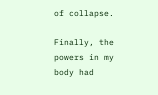of collapse.

Finally, the powers in my body had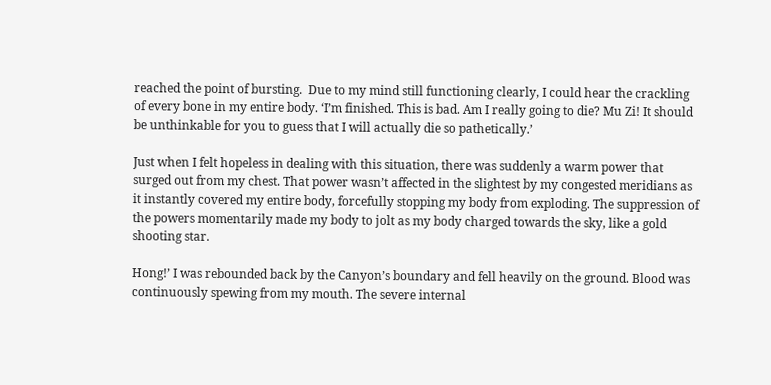reached the point of bursting.  Due to my mind still functioning clearly, I could hear the crackling of every bone in my entire body. ‘I’m finished. This is bad. Am I really going to die? Mu Zi! It should be unthinkable for you to guess that I will actually die so pathetically.’

Just when I felt hopeless in dealing with this situation, there was suddenly a warm power that surged out from my chest. That power wasn’t affected in the slightest by my congested meridians as it instantly covered my entire body, forcefully stopping my body from exploding. The suppression of the powers momentarily made my body to jolt as my body charged towards the sky, like a gold shooting star.

Hong!’ I was rebounded back by the Canyon’s boundary and fell heavily on the ground. Blood was continuously spewing from my mouth. The severe internal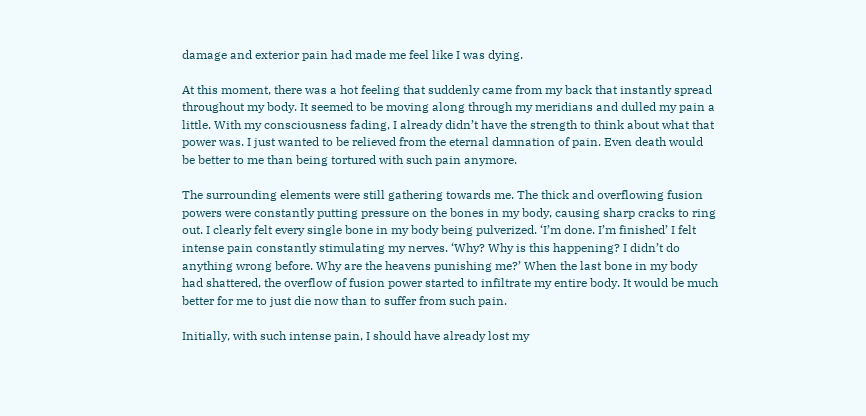damage and exterior pain had made me feel like I was dying.

At this moment, there was a hot feeling that suddenly came from my back that instantly spread throughout my body. It seemed to be moving along through my meridians and dulled my pain a little. With my consciousness fading, I already didn’t have the strength to think about what that power was. I just wanted to be relieved from the eternal damnation of pain. Even death would be better to me than being tortured with such pain anymore.

The surrounding elements were still gathering towards me. The thick and overflowing fusion powers were constantly putting pressure on the bones in my body, causing sharp cracks to ring out. I clearly felt every single bone in my body being pulverized. ‘I’m done. I’m finished’ I felt intense pain constantly stimulating my nerves. ‘Why? Why is this happening? I didn’t do anything wrong before. Why are the heavens punishing me?’ When the last bone in my body  had shattered, the overflow of fusion power started to infiltrate my entire body. It would be much better for me to just die now than to suffer from such pain.

Initially, with such intense pain, I should have already lost my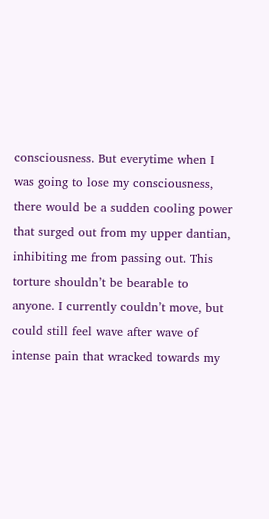consciousness. But everytime when I was going to lose my consciousness, there would be a sudden cooling power that surged out from my upper dantian, inhibiting me from passing out. This torture shouldn’t be bearable to anyone. I currently couldn’t move, but could still feel wave after wave of intense pain that wracked towards my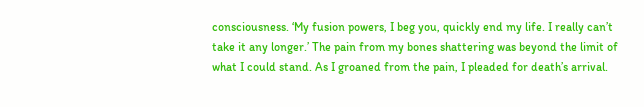consciousness. ‘My fusion powers, I beg you, quickly end my life. I really can’t take it any longer.’ The pain from my bones shattering was beyond the limit of what I could stand. As I groaned from the pain, I pleaded for death’s arrival.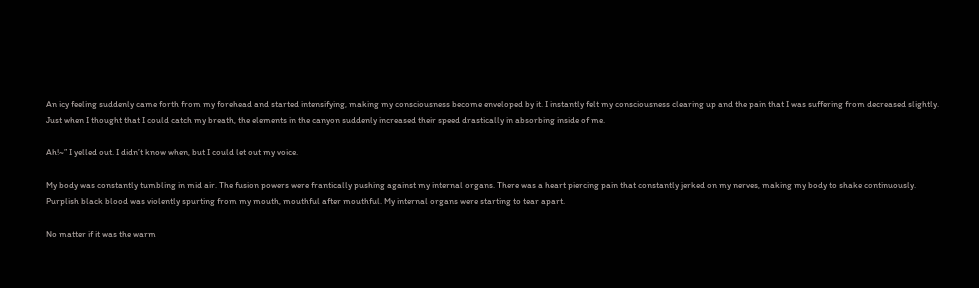An icy feeling suddenly came forth from my forehead and started intensifying, making my consciousness become enveloped by it. I instantly felt my consciousness clearing up and the pain that I was suffering from decreased slightly. Just when I thought that I could catch my breath, the elements in the canyon suddenly increased their speed drastically in absorbing inside of me.

Ah!~” I yelled out. I didn’t know when, but I could let out my voice.

My body was constantly tumbling in mid air. The fusion powers were frantically pushing against my internal organs. There was a heart piercing pain that constantly jerked on my nerves, making my body to shake continuously. Purplish black blood was violently spurting from my mouth, mouthful after mouthful. My internal organs were starting to tear apart.

No matter if it was the warm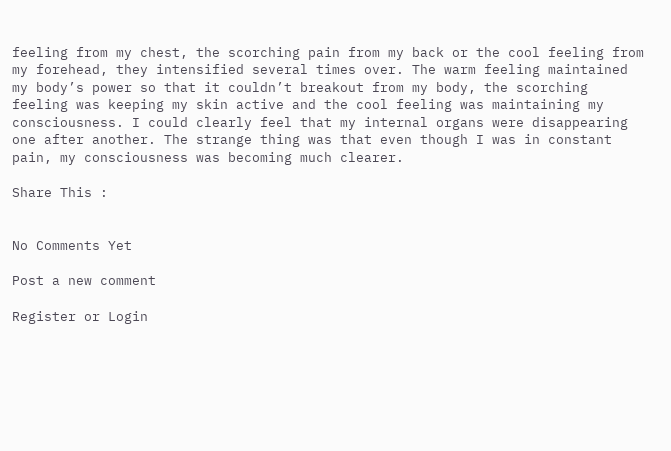feeling from my chest, the scorching pain from my back or the cool feeling from my forehead, they intensified several times over. The warm feeling maintained my body’s power so that it couldn’t breakout from my body, the scorching feeling was keeping my skin active and the cool feeling was maintaining my consciousness. I could clearly feel that my internal organs were disappearing one after another. The strange thing was that even though I was in constant pain, my consciousness was becoming much clearer.

Share This :


No Comments Yet

Post a new comment

Register or Login